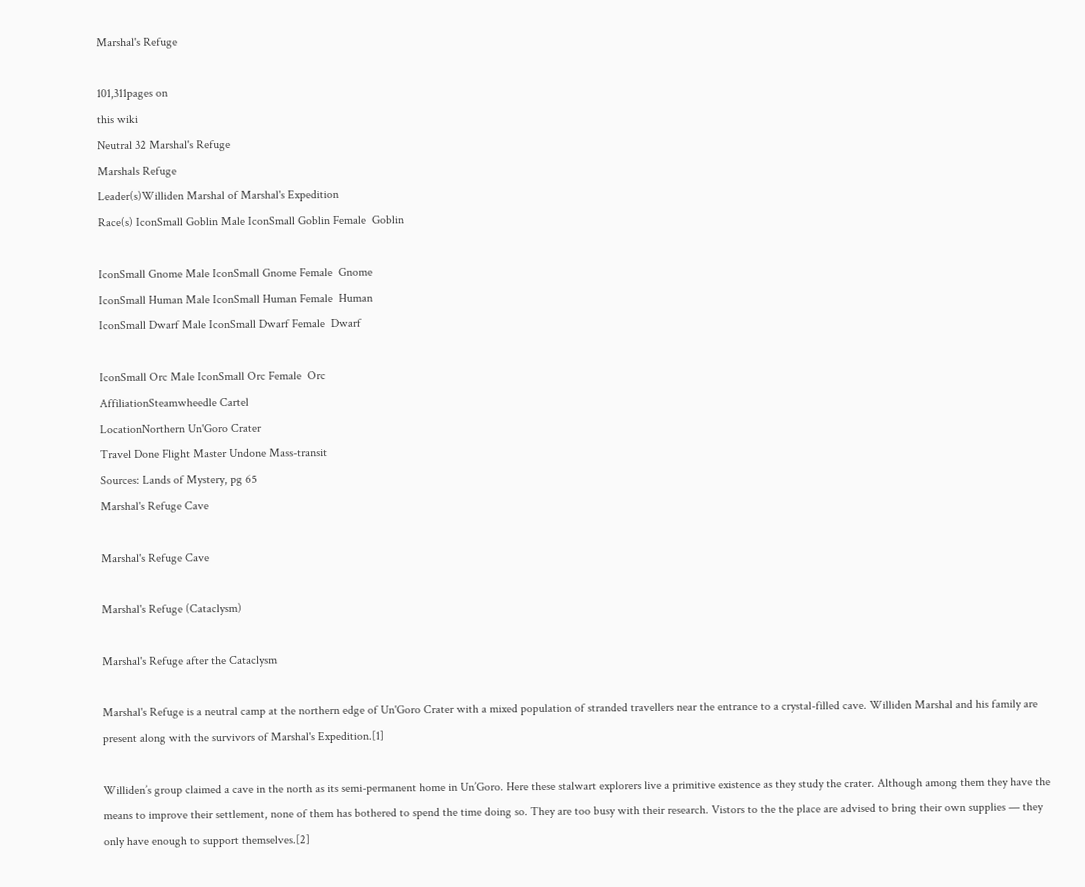Marshal's Refuge

101,311pages on
this wiki
Neutral 32 Marshal's Refuge
Marshals Refuge
Leader(s)Williden Marshal of Marshal's Expedition
Race(s) IconSmall Goblin Male IconSmall Goblin Female  Goblin

IconSmall Gnome Male IconSmall Gnome Female  Gnome
IconSmall Human Male IconSmall Human Female  Human
IconSmall Dwarf Male IconSmall Dwarf Female  Dwarf

IconSmall Orc Male IconSmall Orc Female  Orc
AffiliationSteamwheedle Cartel
LocationNorthern Un'Goro Crater
Travel Done Flight Master Undone Mass-transit
Sources: Lands of Mystery, pg 65
Marshal's Refuge Cave

Marshal's Refuge Cave

Marshal's Refuge (Cataclysm)

Marshal's Refuge after the Cataclysm

Marshal's Refuge is a neutral camp at the northern edge of Un'Goro Crater with a mixed population of stranded travellers near the entrance to a crystal-filled cave. Williden Marshal and his family are present along with the survivors of Marshal's Expedition.[1]

Williden’s group claimed a cave in the north as its semi-permanent home in Un’Goro. Here these stalwart explorers live a primitive existence as they study the crater. Although among them they have the means to improve their settlement, none of them has bothered to spend the time doing so. They are too busy with their research. Vistors to the the place are advised to bring their own supplies — they only have enough to support themselves.[2]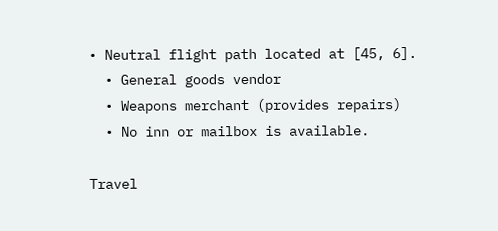• Neutral flight path located at [45, 6].
  • General goods vendor
  • Weapons merchant (provides repairs)
  • No inn or mailbox is available.

Travel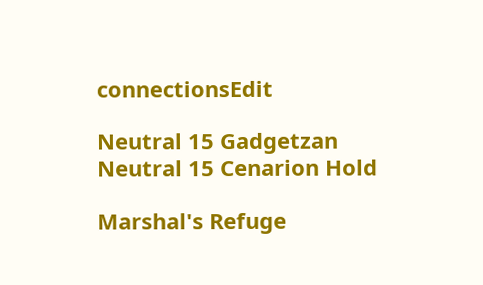connectionsEdit

Neutral 15 Gadgetzan
Neutral 15 Cenarion Hold

Marshal's Refuge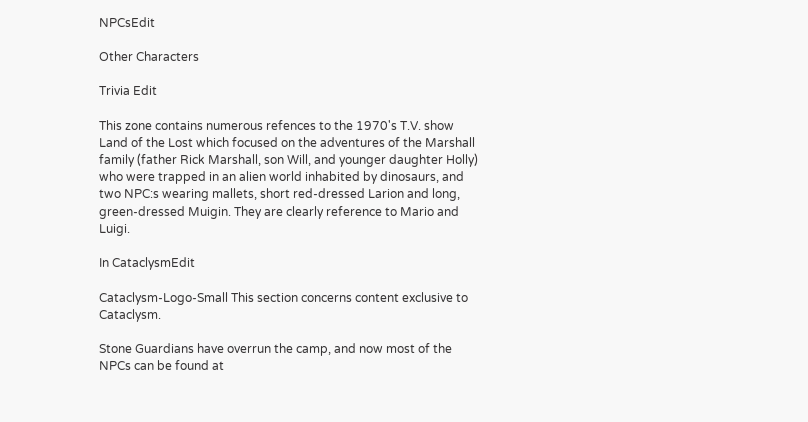NPCsEdit

Other Characters

Trivia Edit

This zone contains numerous refences to the 1970's T.V. show Land of the Lost which focused on the adventures of the Marshall family (father Rick Marshall, son Will, and younger daughter Holly) who were trapped in an alien world inhabited by dinosaurs, and two NPC:s wearing mallets, short red-dressed Larion and long, green-dressed Muigin. They are clearly reference to Mario and Luigi.

In CataclysmEdit

Cataclysm-Logo-Small This section concerns content exclusive to Cataclysm.

Stone Guardians have overrun the camp, and now most of the NPCs can be found at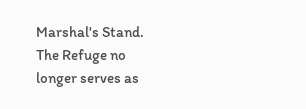Marshal's Stand. The Refuge no longer serves as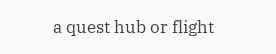a quest hub or flight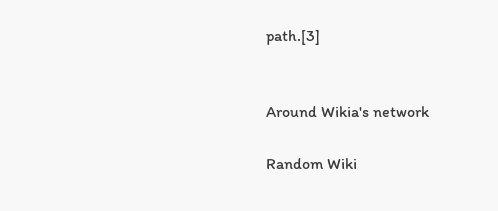path.[3]


Around Wikia's network

Random Wiki